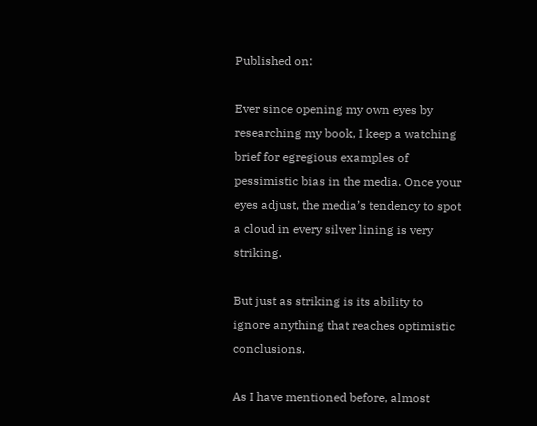Published on:

Ever since opening my own eyes by researching my book, I keep a watching brief for egregious examples of pessimistic bias in the media. Once your eyes adjust, the media’s tendency to spot a cloud in every silver lining is very striking.

But just as striking is its ability to ignore anything that reaches optimistic conclusions.

As I have mentioned before, almost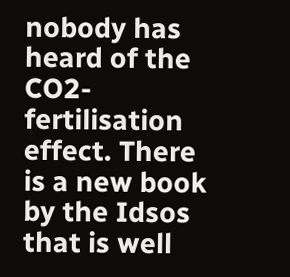nobody has heard of the CO2-fertilisation effect. There is a new book by the Idsos that is well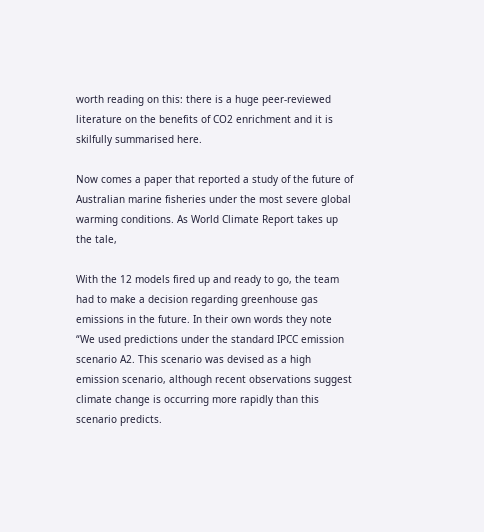worth reading on this: there is a huge peer-reviewed literature on the benefits of CO2 enrichment and it is skilfully summarised here.

Now comes a paper that reported a study of the future of Australian marine fisheries under the most severe global warming conditions. As World Climate Report takes up the tale,

With the 12 models fired up and ready to go, the team had to make a decision regarding greenhouse gas emissions in the future. In their own words they note “We used predictions under the standard IPCC emission scenario A2. This scenario was devised as a high emission scenario, although recent observations suggest climate change is occurring more rapidly than this scenario predicts.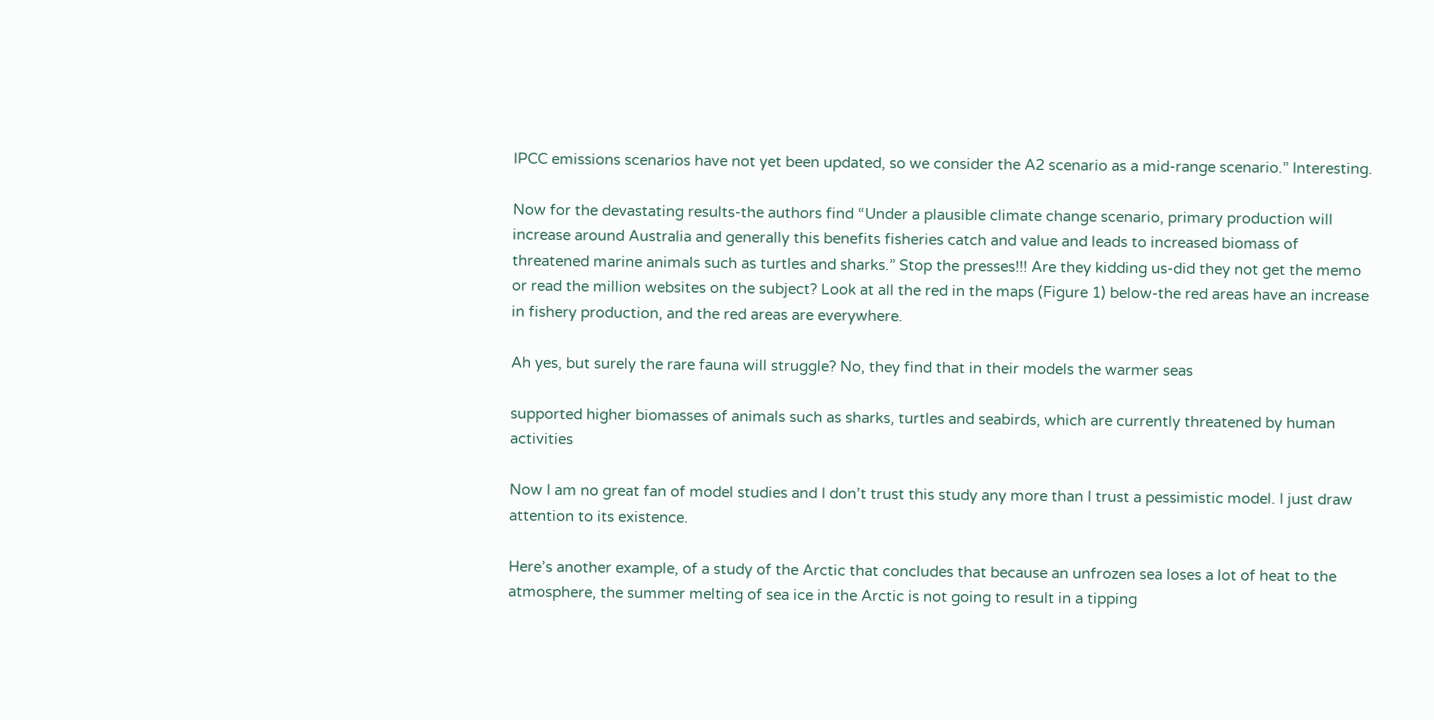IPCC emissions scenarios have not yet been updated, so we consider the A2 scenario as a mid-range scenario.” Interesting.

Now for the devastating results-the authors find “Under a plausible climate change scenario, primary production will increase around Australia and generally this benefits fisheries catch and value and leads to increased biomass of threatened marine animals such as turtles and sharks.” Stop the presses!!! Are they kidding us-did they not get the memo or read the million websites on the subject? Look at all the red in the maps (Figure 1) below-the red areas have an increase in fishery production, and the red areas are everywhere.

Ah yes, but surely the rare fauna will struggle? No, they find that in their models the warmer seas

supported higher biomasses of animals such as sharks, turtles and seabirds, which are currently threatened by human activities

Now I am no great fan of model studies and I don’t trust this study any more than I trust a pessimistic model. I just draw attention to its existence.

Here’s another example, of a study of the Arctic that concludes that because an unfrozen sea loses a lot of heat to the atmosphere, the summer melting of sea ice in the Arctic is not going to result in a tipping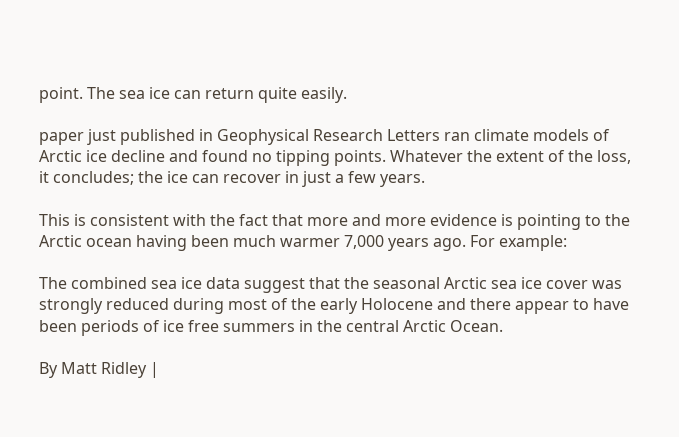point. The sea ice can return quite easily.

paper just published in Geophysical Research Letters ran climate models of Arctic ice decline and found no tipping points. Whatever the extent of the loss, it concludes; the ice can recover in just a few years.

This is consistent with the fact that more and more evidence is pointing to the Arctic ocean having been much warmer 7,000 years ago. For example:

The combined sea ice data suggest that the seasonal Arctic sea ice cover was strongly reduced during most of the early Holocene and there appear to have been periods of ice free summers in the central Arctic Ocean.

By Matt Ridley |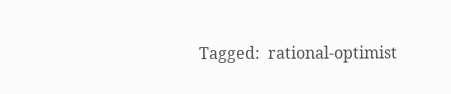Tagged:  rational-optimist